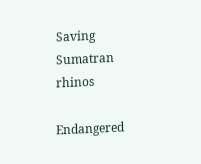Saving Sumatran rhinos

Endangered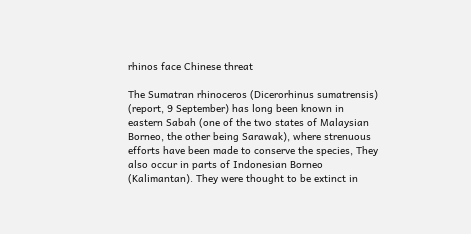rhinos face Chinese threat

The Sumatran rhinoceros (Dicerorhinus sumatrensis) (report, 9 September) has long been known in eastern Sabah (one of the two states of Malaysian Borneo, the other being Sarawak), where strenuous efforts have been made to conserve the species, They also occur in parts of Indonesian Borneo (Kalimantan). They were thought to be extinct in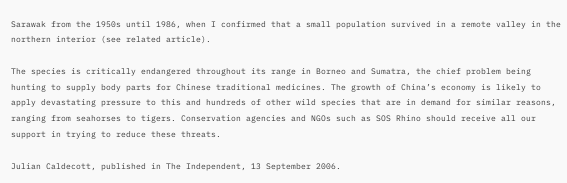Sarawak from the 1950s until 1986, when I confirmed that a small population survived in a remote valley in the northern interior (see related article).

The species is critically endangered throughout its range in Borneo and Sumatra, the chief problem being hunting to supply body parts for Chinese traditional medicines. The growth of China’s economy is likely to apply devastating pressure to this and hundreds of other wild species that are in demand for similar reasons, ranging from seahorses to tigers. Conservation agencies and NGOs such as SOS Rhino should receive all our support in trying to reduce these threats.

Julian Caldecott, published in The Independent, 13 September 2006.